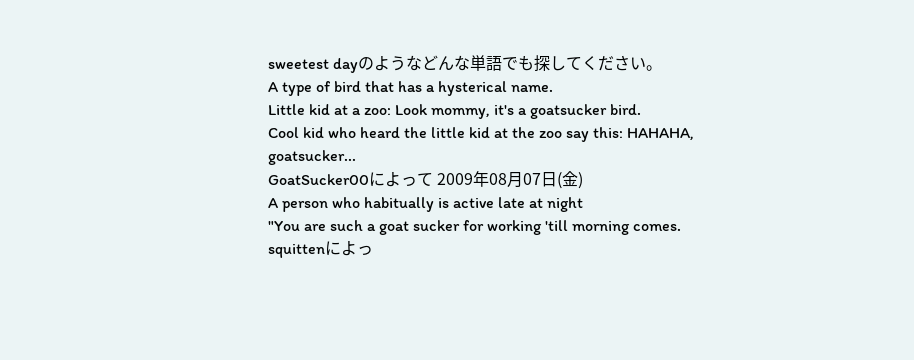sweetest dayのようなどんな単語でも探してください。
A type of bird that has a hysterical name.
Little kid at a zoo: Look mommy, it's a goatsucker bird.
Cool kid who heard the little kid at the zoo say this: HAHAHA, goatsucker...
GoatSucker00によって 2009年08月07日(金)
A person who habitually is active late at night
"You are such a goat sucker for working 'till morning comes.
squittenによっ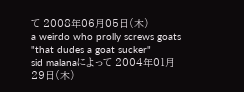て 2008年06月05日(木)
a weirdo who prolly screws goats
"that dudes a goat sucker"
sid malanaによって 2004年01月29日(木)